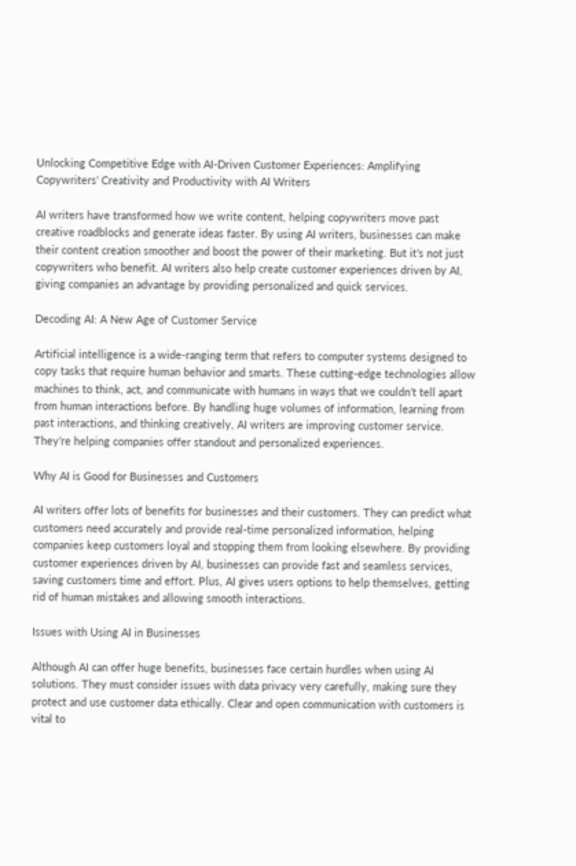Unlocking Competitive Edge with AI-Driven Customer Experiences: Amplifying Copywriters’ Creativity and Productivity with AI Writers

AI writers have transformed how we write content, helping copywriters move past creative roadblocks and generate ideas faster. By using AI writers, businesses can make their content creation smoother and boost the power of their marketing. But it’s not just copywriters who benefit. AI writers also help create customer experiences driven by AI, giving companies an advantage by providing personalized and quick services.

Decoding AI: A New Age of Customer Service

Artificial intelligence is a wide-ranging term that refers to computer systems designed to copy tasks that require human behavior and smarts. These cutting-edge technologies allow machines to think, act, and communicate with humans in ways that we couldn’t tell apart from human interactions before. By handling huge volumes of information, learning from past interactions, and thinking creatively, AI writers are improving customer service. They’re helping companies offer standout and personalized experiences.

Why AI is Good for Businesses and Customers

AI writers offer lots of benefits for businesses and their customers. They can predict what customers need accurately and provide real-time personalized information, helping companies keep customers loyal and stopping them from looking elsewhere. By providing customer experiences driven by AI, businesses can provide fast and seamless services, saving customers time and effort. Plus, AI gives users options to help themselves, getting rid of human mistakes and allowing smooth interactions.

Issues with Using AI in Businesses

Although AI can offer huge benefits, businesses face certain hurdles when using AI solutions. They must consider issues with data privacy very carefully, making sure they protect and use customer data ethically. Clear and open communication with customers is vital to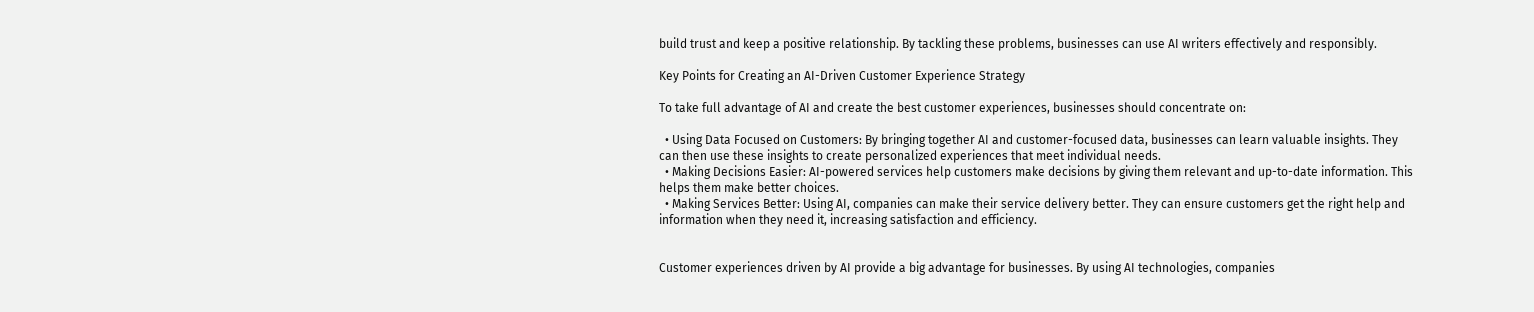build trust and keep a positive relationship. By tackling these problems, businesses can use AI writers effectively and responsibly.

Key Points for Creating an AI-Driven Customer Experience Strategy

To take full advantage of AI and create the best customer experiences, businesses should concentrate on:

  • Using Data Focused on Customers: By bringing together AI and customer-focused data, businesses can learn valuable insights. They can then use these insights to create personalized experiences that meet individual needs.
  • Making Decisions Easier: AI-powered services help customers make decisions by giving them relevant and up-to-date information. This helps them make better choices.
  • Making Services Better: Using AI, companies can make their service delivery better. They can ensure customers get the right help and information when they need it, increasing satisfaction and efficiency.


Customer experiences driven by AI provide a big advantage for businesses. By using AI technologies, companies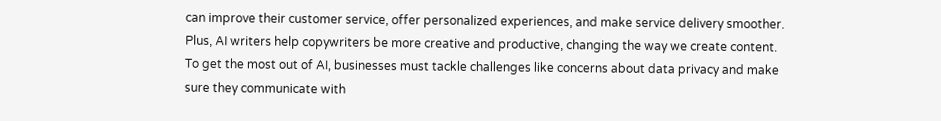can improve their customer service, offer personalized experiences, and make service delivery smoother. Plus, AI writers help copywriters be more creative and productive, changing the way we create content. To get the most out of AI, businesses must tackle challenges like concerns about data privacy and make sure they communicate with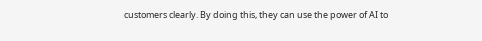customers clearly. By doing this, they can use the power of AI to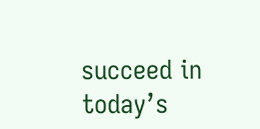succeed in today’s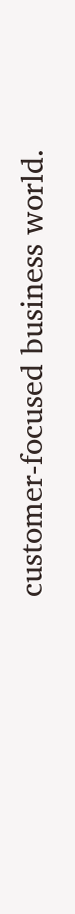customer-focused business world.